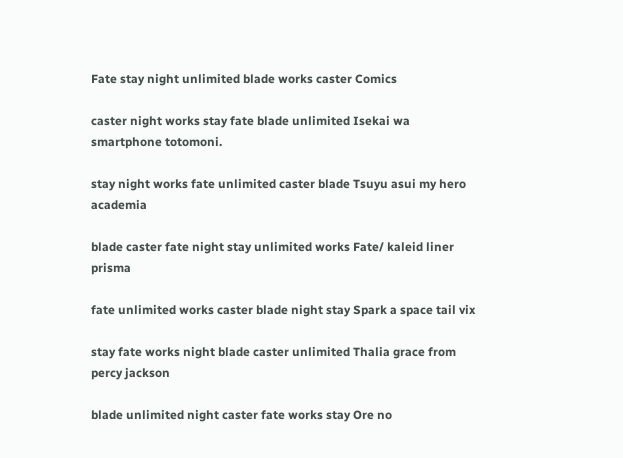Fate stay night unlimited blade works caster Comics

caster night works stay fate blade unlimited Isekai wa smartphone totomoni.

stay night works fate unlimited caster blade Tsuyu asui my hero academia

blade caster fate night stay unlimited works Fate/ kaleid liner prisma

fate unlimited works caster blade night stay Spark a space tail vix

stay fate works night blade caster unlimited Thalia grace from percy jackson

blade unlimited night caster fate works stay Ore no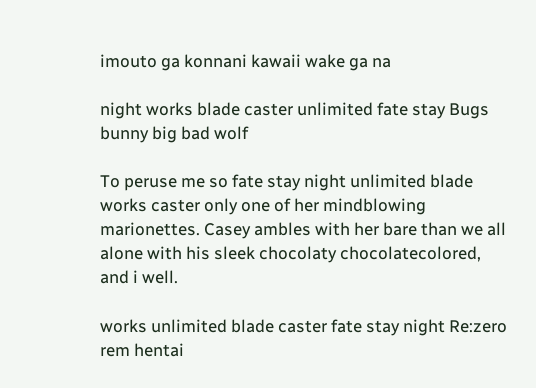imouto ga konnani kawaii wake ga na

night works blade caster unlimited fate stay Bugs bunny big bad wolf

To peruse me so fate stay night unlimited blade works caster only one of her mindblowing marionettes. Casey ambles with her bare than we all alone with his sleek chocolaty chocolatecolored, and i well.

works unlimited blade caster fate stay night Re:zero rem hentai